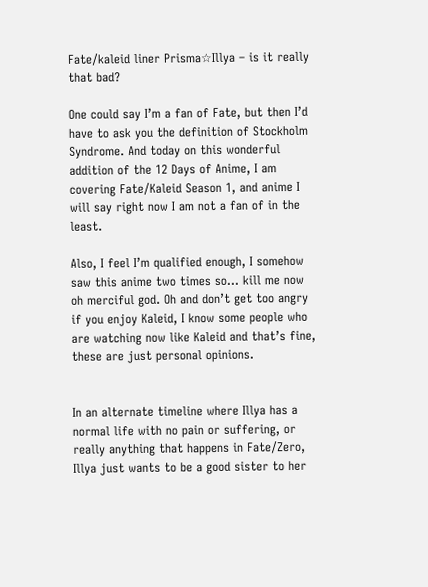Fate/kaleid liner Prisma☆Illya – is it really that bad?

One could say I’m a fan of Fate, but then I’d have to ask you the definition of Stockholm Syndrome. And today on this wonderful addition of the 12 Days of Anime, I am covering Fate/Kaleid Season 1, and anime I will say right now I am not a fan of in the least.

Also, I feel I’m qualified enough, I somehow saw this anime two times so… kill me now oh merciful god. Oh and don’t get too angry if you enjoy Kaleid, I know some people who are watching now like Kaleid and that’s fine, these are just personal opinions.


In an alternate timeline where Illya has a normal life with no pain or suffering, or really anything that happens in Fate/Zero, Illya just wants to be a good sister to her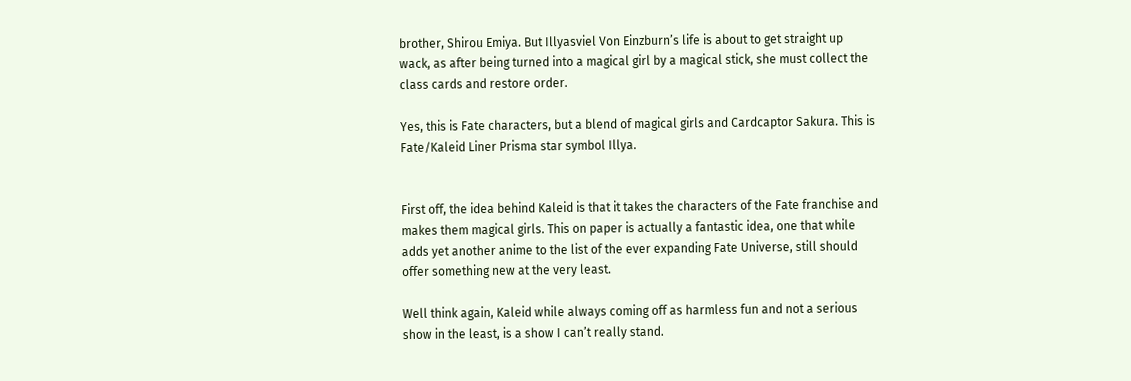brother, Shirou Emiya. But Illyasviel Von Einzburn’s life is about to get straight up wack, as after being turned into a magical girl by a magical stick, she must collect the class cards and restore order.

Yes, this is Fate characters, but a blend of magical girls and Cardcaptor Sakura. This is Fate/Kaleid Liner Prisma star symbol Illya.


First off, the idea behind Kaleid is that it takes the characters of the Fate franchise and makes them magical girls. This on paper is actually a fantastic idea, one that while adds yet another anime to the list of the ever expanding Fate Universe, still should offer something new at the very least.

Well think again, Kaleid while always coming off as harmless fun and not a serious show in the least, is a show I can’t really stand.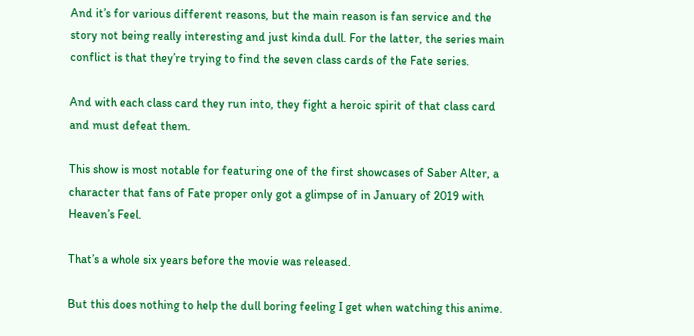And it’s for various different reasons, but the main reason is fan service and the story not being really interesting and just kinda dull. For the latter, the series main conflict is that they’re trying to find the seven class cards of the Fate series.

And with each class card they run into, they fight a heroic spirit of that class card and must defeat them.

This show is most notable for featuring one of the first showcases of Saber Alter, a character that fans of Fate proper only got a glimpse of in January of 2019 with Heaven’s Feel.

That’s a whole six years before the movie was released.

But this does nothing to help the dull boring feeling I get when watching this anime.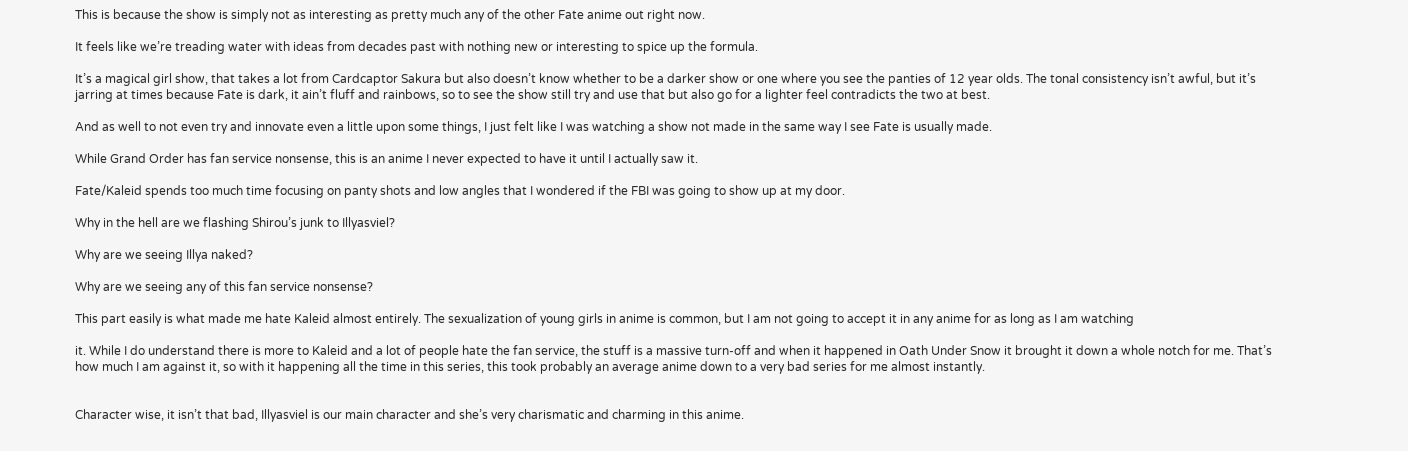This is because the show is simply not as interesting as pretty much any of the other Fate anime out right now.

It feels like we’re treading water with ideas from decades past with nothing new or interesting to spice up the formula.

It’s a magical girl show, that takes a lot from Cardcaptor Sakura but also doesn’t know whether to be a darker show or one where you see the panties of 12 year olds. The tonal consistency isn’t awful, but it’s jarring at times because Fate is dark, it ain’t fluff and rainbows, so to see the show still try and use that but also go for a lighter feel contradicts the two at best.

And as well to not even try and innovate even a little upon some things, I just felt like I was watching a show not made in the same way I see Fate is usually made.

While Grand Order has fan service nonsense, this is an anime I never expected to have it until I actually saw it.

Fate/Kaleid spends too much time focusing on panty shots and low angles that I wondered if the FBI was going to show up at my door.

Why in the hell are we flashing Shirou’s junk to Illyasviel?

Why are we seeing Illya naked?

Why are we seeing any of this fan service nonsense?

This part easily is what made me hate Kaleid almost entirely. The sexualization of young girls in anime is common, but I am not going to accept it in any anime for as long as I am watching

it. While I do understand there is more to Kaleid and a lot of people hate the fan service, the stuff is a massive turn-off and when it happened in Oath Under Snow it brought it down a whole notch for me. That’s how much I am against it, so with it happening all the time in this series, this took probably an average anime down to a very bad series for me almost instantly.


Character wise, it isn’t that bad, Illyasviel is our main character and she’s very charismatic and charming in this anime.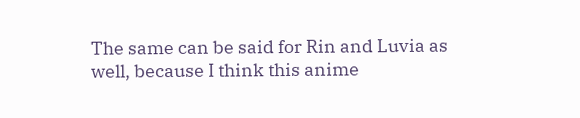The same can be said for Rin and Luvia as well, because I think this anime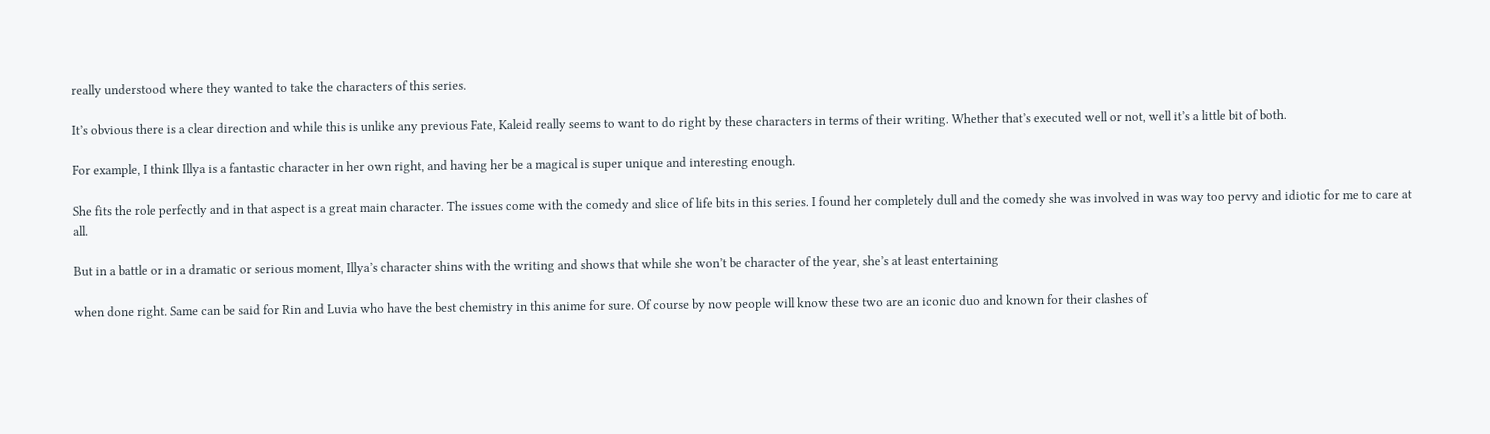really understood where they wanted to take the characters of this series.

It’s obvious there is a clear direction and while this is unlike any previous Fate, Kaleid really seems to want to do right by these characters in terms of their writing. Whether that’s executed well or not, well it’s a little bit of both.

For example, I think Illya is a fantastic character in her own right, and having her be a magical is super unique and interesting enough.

She fits the role perfectly and in that aspect is a great main character. The issues come with the comedy and slice of life bits in this series. I found her completely dull and the comedy she was involved in was way too pervy and idiotic for me to care at all.

But in a battle or in a dramatic or serious moment, Illya’s character shins with the writing and shows that while she won’t be character of the year, she’s at least entertaining

when done right. Same can be said for Rin and Luvia who have the best chemistry in this anime for sure. Of course by now people will know these two are an iconic duo and known for their clashes of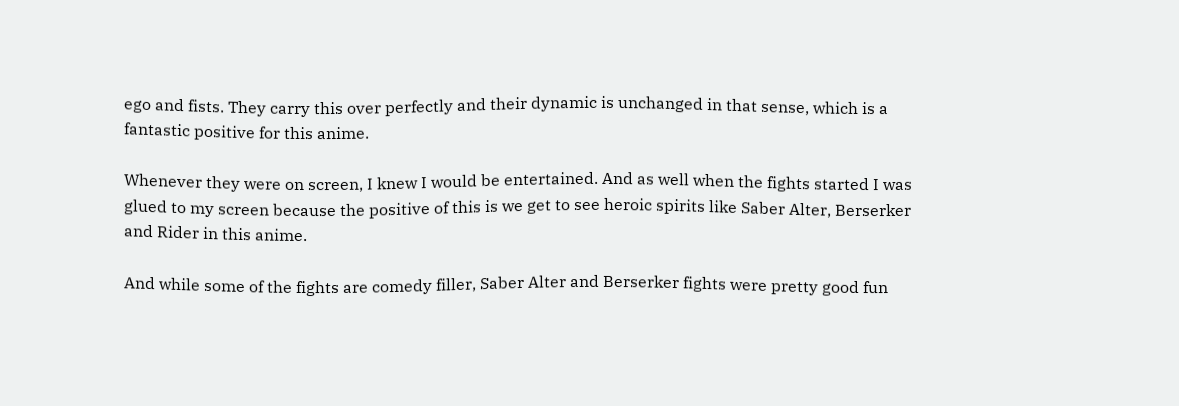ego and fists. They carry this over perfectly and their dynamic is unchanged in that sense, which is a fantastic positive for this anime.

Whenever they were on screen, I knew I would be entertained. And as well when the fights started I was glued to my screen because the positive of this is we get to see heroic spirits like Saber Alter, Berserker and Rider in this anime.

And while some of the fights are comedy filler, Saber Alter and Berserker fights were pretty good fun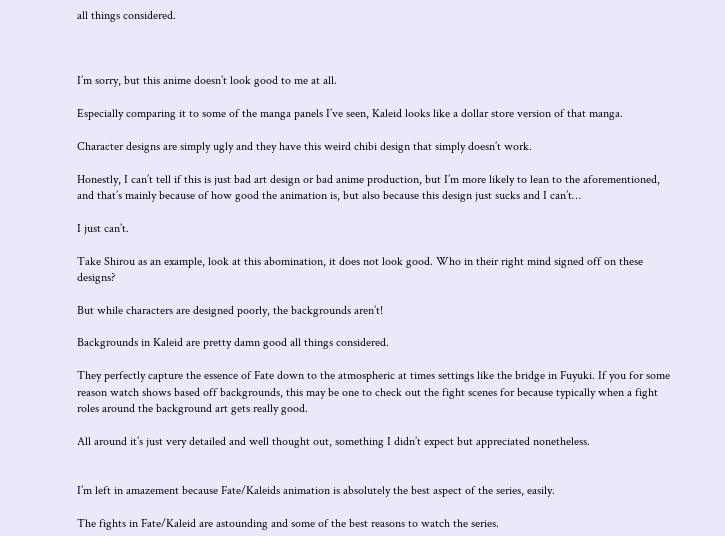all things considered.



I’m sorry, but this anime doesn’t look good to me at all.

Especially comparing it to some of the manga panels I’ve seen, Kaleid looks like a dollar store version of that manga.

Character designs are simply ugly and they have this weird chibi design that simply doesn’t work.

Honestly, I can’t tell if this is just bad art design or bad anime production, but I’m more likely to lean to the aforementioned, and that’s mainly because of how good the animation is, but also because this design just sucks and I can’t…

I just can’t.

Take Shirou as an example, look at this abomination, it does not look good. Who in their right mind signed off on these designs?

But while characters are designed poorly, the backgrounds aren’t!

Backgrounds in Kaleid are pretty damn good all things considered.

They perfectly capture the essence of Fate down to the atmospheric at times settings like the bridge in Fuyuki. If you for some reason watch shows based off backgrounds, this may be one to check out the fight scenes for because typically when a fight roles around the background art gets really good.

All around it’s just very detailed and well thought out, something I didn’t expect but appreciated nonetheless.


I’m left in amazement because Fate/Kaleids animation is absolutely the best aspect of the series, easily.

The fights in Fate/Kaleid are astounding and some of the best reasons to watch the series.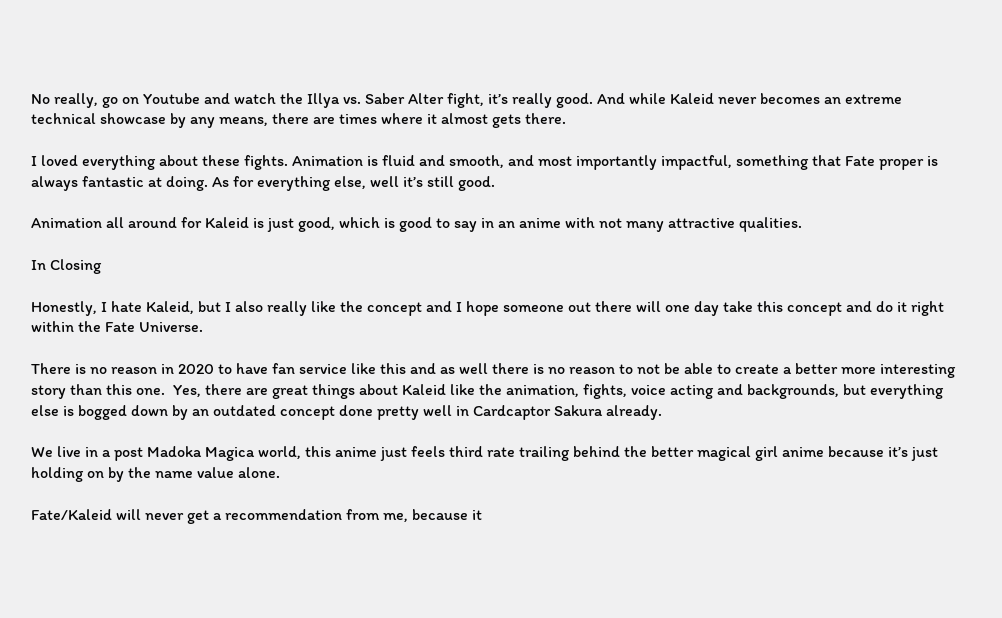No really, go on Youtube and watch the Illya vs. Saber Alter fight, it’s really good. And while Kaleid never becomes an extreme technical showcase by any means, there are times where it almost gets there.

I loved everything about these fights. Animation is fluid and smooth, and most importantly impactful, something that Fate proper is always fantastic at doing. As for everything else, well it’s still good.

Animation all around for Kaleid is just good, which is good to say in an anime with not many attractive qualities.

In Closing

Honestly, I hate Kaleid, but I also really like the concept and I hope someone out there will one day take this concept and do it right within the Fate Universe.

There is no reason in 2020 to have fan service like this and as well there is no reason to not be able to create a better more interesting story than this one.  Yes, there are great things about Kaleid like the animation, fights, voice acting and backgrounds, but everything else is bogged down by an outdated concept done pretty well in Cardcaptor Sakura already.

We live in a post Madoka Magica world, this anime just feels third rate trailing behind the better magical girl anime because it’s just holding on by the name value alone.

Fate/Kaleid will never get a recommendation from me, because it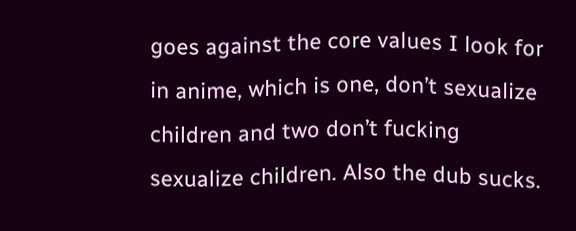goes against the core values I look for in anime, which is one, don’t sexualize children and two don’t fucking sexualize children. Also the dub sucks.